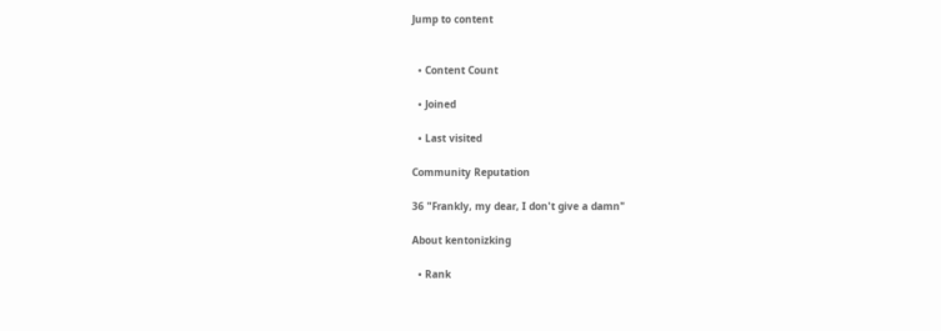Jump to content


  • Content Count

  • Joined

  • Last visited

Community Reputation

36 "Frankly, my dear, I don't give a damn"

About kentonizking

  • Rank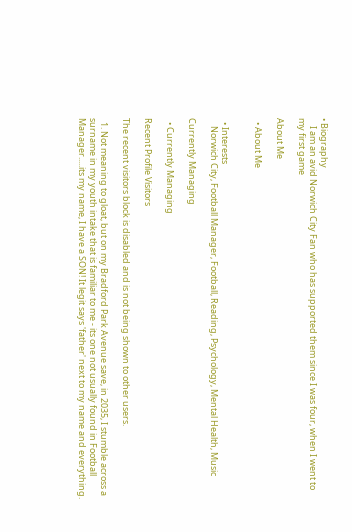• Biography
    I am an avid Norwich City Fan who has supported them since I was four, when I went to my first game

About Me

  • About Me


  • Interests
    Norwich City, Football Manager, Football, Reading, Psychology, Mental Health, Music

Currently Managing

  • Currently Managing

Recent Profile Visitors

The recent visitors block is disabled and is not being shown to other users.

  1. Not meaning to gloat, but on my Bradford Park Avenue save, in 2035, I stumble across a surname in my youth intake that is familiar to me - its one not usually found in Football Manager.....its my name, I have a SON! It legit says 'father' next to my name and everything.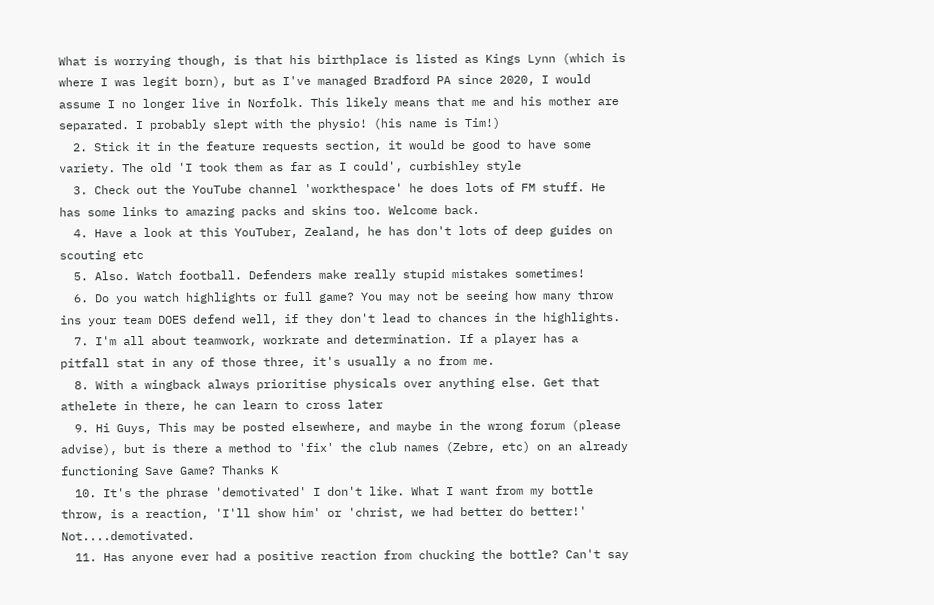What is worrying though, is that his birthplace is listed as Kings Lynn (which is where I was legit born), but as I've managed Bradford PA since 2020, I would assume I no longer live in Norfolk. This likely means that me and his mother are separated. I probably slept with the physio! (his name is Tim!)
  2. Stick it in the feature requests section, it would be good to have some variety. The old 'I took them as far as I could', curbishley style
  3. Check out the YouTube channel 'workthespace' he does lots of FM stuff. He has some links to amazing packs and skins too. Welcome back.
  4. Have a look at this YouTuber, Zealand, he has don't lots of deep guides on scouting etc
  5. Also. Watch football. Defenders make really stupid mistakes sometimes!
  6. Do you watch highlights or full game? You may not be seeing how many throw ins your team DOES defend well, if they don't lead to chances in the highlights.
  7. I'm all about teamwork, workrate and determination. If a player has a pitfall stat in any of those three, it's usually a no from me.
  8. With a wingback always prioritise physicals over anything else. Get that athelete in there, he can learn to cross later
  9. Hi Guys, This may be posted elsewhere, and maybe in the wrong forum (please advise), but is there a method to 'fix' the club names (Zebre, etc) on an already functioning Save Game? Thanks K
  10. It's the phrase 'demotivated' I don't like. What I want from my bottle throw, is a reaction, 'I'll show him' or 'christ, we had better do better!' Not....demotivated.
  11. Has anyone ever had a positive reaction from chucking the bottle? Can't say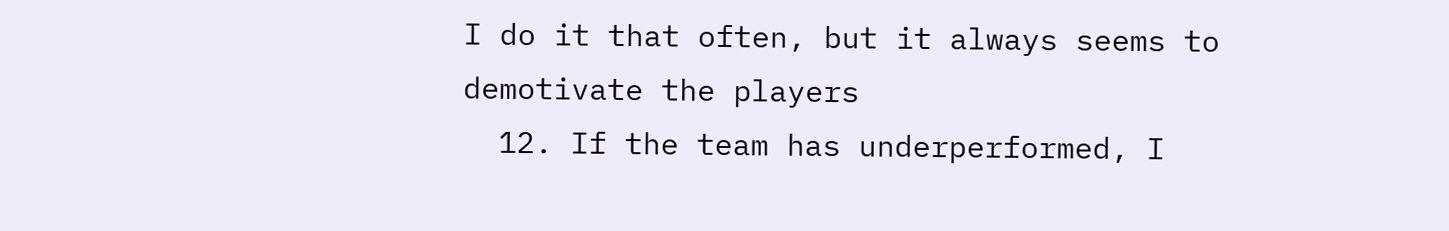I do it that often, but it always seems to demotivate the players
  12. If the team has underperformed, I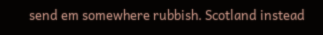send em somewhere rubbish. Scotland instead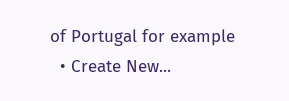of Portugal for example
  • Create New...